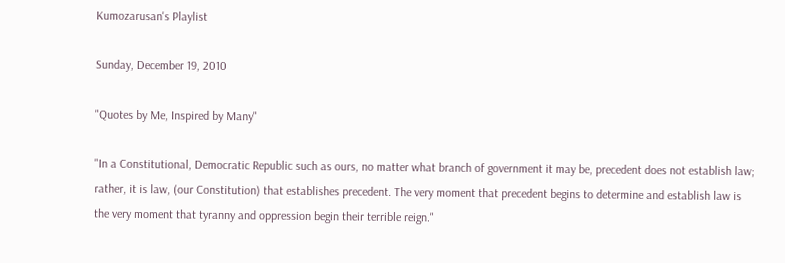Kumozarusan's Playlist

Sunday, December 19, 2010

"Quotes by Me, Inspired by Many"

"In a Constitutional, Democratic Republic such as ours, no matter what branch of government it may be, precedent does not establish law; rather, it is law, (our Constitution) that establishes precedent. The very moment that precedent begins to determine and establish law is the very moment that tyranny and oppression begin their terrible reign."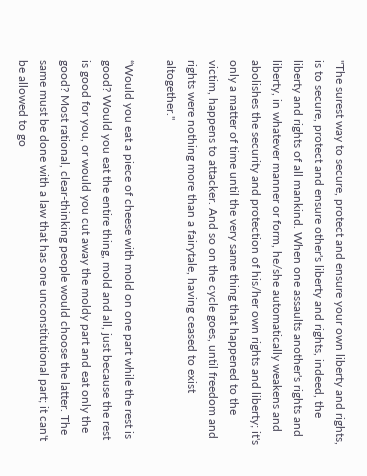"The surest way to secure, protect and ensure your own liberty and rights, is to secure, protect and ensure other's liberty and rights, indeed, the liberty and rights of all mankind. When one assaults another's rights and liberty, in whatever manner or form, he/she automatically weakens and abolishes the security and protection of his/her own rights and liberty; it's only a matter of time until the very same thing that happened to the victim, happens to attacker. And so on the cycle goes, until freedom and rights were nothing more than a fairytale, having ceased to exist altogether."

“Would you eat a piece of cheese with mold on one part while the rest is good? Would you eat the entire thing, mold and all, just because the rest is good for you, or would you cut away the moldy part and eat only the good? Most rational, clear-thinking people would choose the latter. The same must be done with a law that has one unconstitutional part; it can't be allowed to go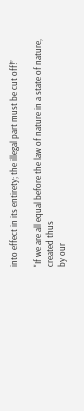into effect in its entirety; the illegal part must be cut off!”

"If we are all equal before the law of nature in a state of nature, created thus
by our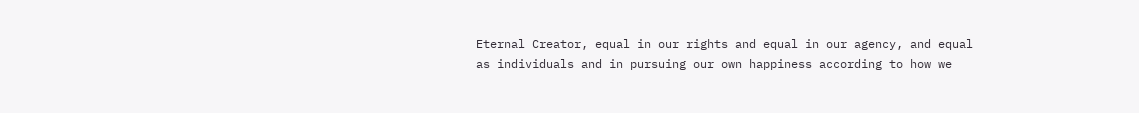Eternal Creator, equal in our rights and equal in our agency, and equal
as individuals and in pursuing our own happiness according to how we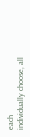each
individually choose, all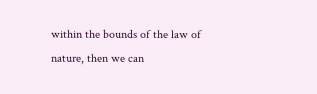within the bounds of the law of nature, then we can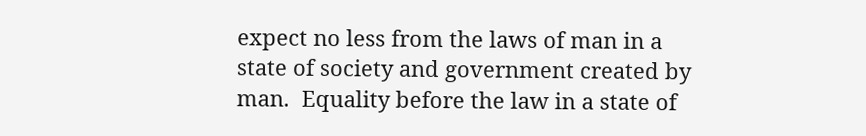expect no less from the laws of man in a state of society and government created by man.  Equality before the law in a state of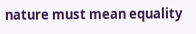nature must mean equality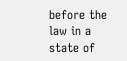before the law in a state of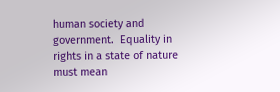human society and government.  Equality in rights in a state of nature must mean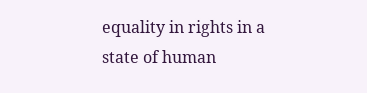equality in rights in a state of human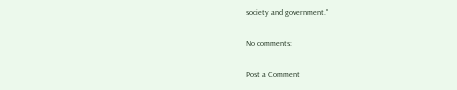society and government."

No comments:

Post a Comment